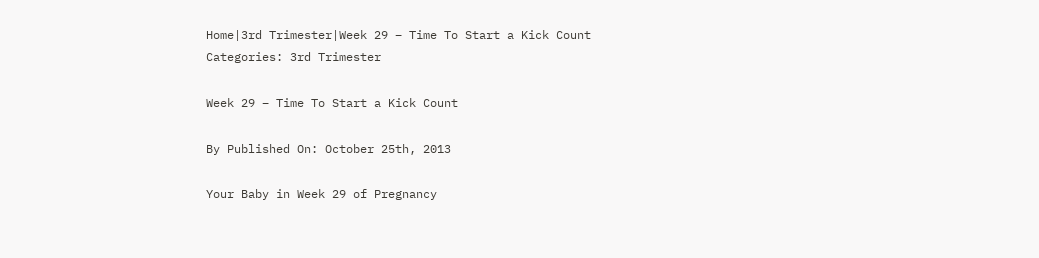Home|3rd Trimester|Week 29 – Time To Start a Kick Count
Categories: 3rd Trimester

Week 29 – Time To Start a Kick Count

By Published On: October 25th, 2013

Your Baby in Week 29 of Pregnancy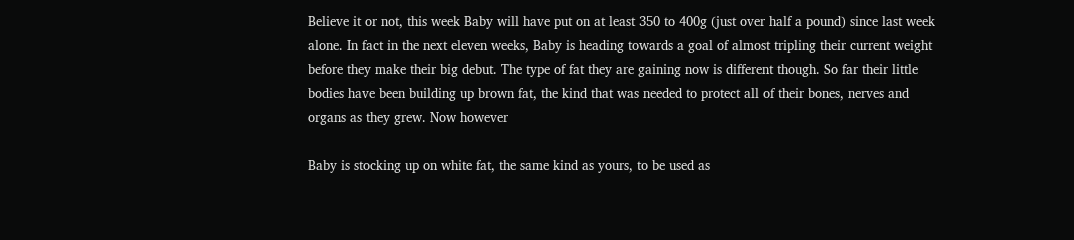Believe it or not, this week Baby will have put on at least 350 to 400g (just over half a pound) since last week alone. In fact in the next eleven weeks, Baby is heading towards a goal of almost tripling their current weight before they make their big debut. The type of fat they are gaining now is different though. So far their little bodies have been building up brown fat, the kind that was needed to protect all of their bones, nerves and organs as they grew. Now however

Baby is stocking up on white fat, the same kind as yours, to be used as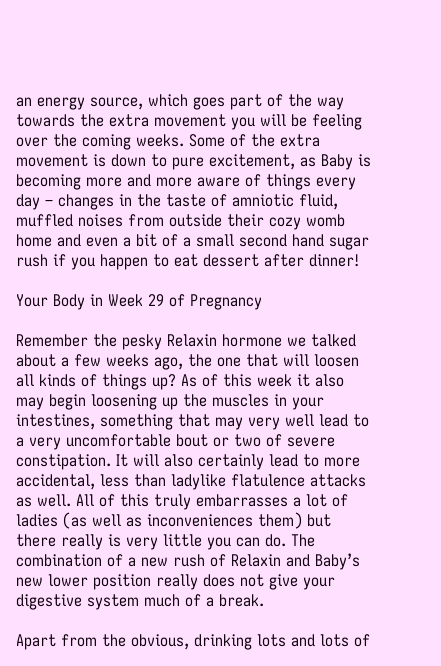an energy source, which goes part of the way towards the extra movement you will be feeling over the coming weeks. Some of the extra movement is down to pure excitement, as Baby is becoming more and more aware of things every day – changes in the taste of amniotic fluid, muffled noises from outside their cozy womb home and even a bit of a small second hand sugar rush if you happen to eat dessert after dinner!

Your Body in Week 29 of Pregnancy

Remember the pesky Relaxin hormone we talked about a few weeks ago, the one that will loosen all kinds of things up? As of this week it also may begin loosening up the muscles in your intestines, something that may very well lead to a very uncomfortable bout or two of severe constipation. It will also certainly lead to more accidental, less than ladylike flatulence attacks as well. All of this truly embarrasses a lot of ladies (as well as inconveniences them) but there really is very little you can do. The combination of a new rush of Relaxin and Baby’s new lower position really does not give your digestive system much of a break.

Apart from the obvious, drinking lots and lots of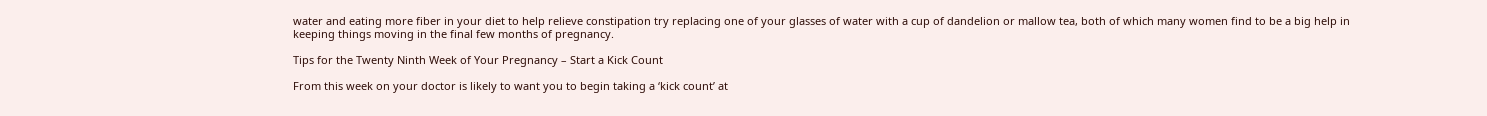water and eating more fiber in your diet to help relieve constipation try replacing one of your glasses of water with a cup of dandelion or mallow tea, both of which many women find to be a big help in keeping things moving in the final few months of pregnancy.

Tips for the Twenty Ninth Week of Your Pregnancy – Start a Kick Count

From this week on your doctor is likely to want you to begin taking a ‘kick count’ at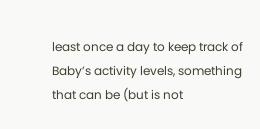least once a day to keep track of Baby’s activity levels, something that can be (but is not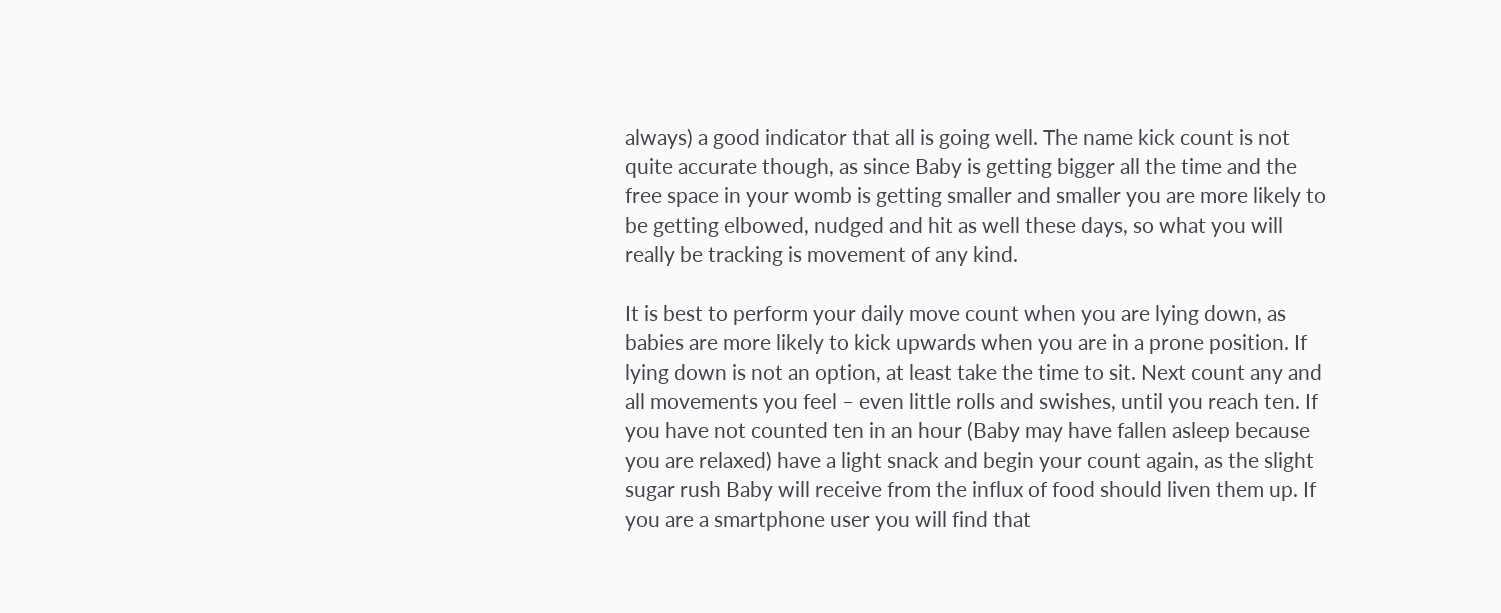always) a good indicator that all is going well. The name kick count is not quite accurate though, as since Baby is getting bigger all the time and the free space in your womb is getting smaller and smaller you are more likely to be getting elbowed, nudged and hit as well these days, so what you will really be tracking is movement of any kind.

It is best to perform your daily move count when you are lying down, as babies are more likely to kick upwards when you are in a prone position. If lying down is not an option, at least take the time to sit. Next count any and all movements you feel – even little rolls and swishes, until you reach ten. If you have not counted ten in an hour (Baby may have fallen asleep because you are relaxed) have a light snack and begin your count again, as the slight sugar rush Baby will receive from the influx of food should liven them up. If you are a smartphone user you will find that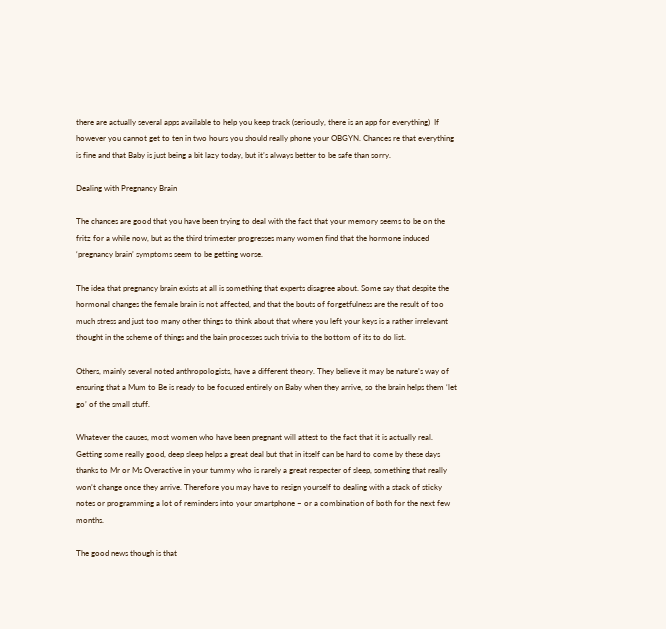there are actually several apps available to help you keep track (seriously, there is an app for everything)  If however you cannot get to ten in two hours you should really phone your OBGYN. Chances re that everything is fine and that Baby is just being a bit lazy today, but it’s always better to be safe than sorry.

Dealing with Pregnancy Brain

The chances are good that you have been trying to deal with the fact that your memory seems to be on the fritz for a while now, but as the third trimester progresses many women find that the hormone induced ‘pregnancy brain’ symptoms seem to be getting worse.

The idea that pregnancy brain exists at all is something that experts disagree about. Some say that despite the hormonal changes the female brain is not affected, and that the bouts of forgetfulness are the result of too much stress and just too many other things to think about that where you left your keys is a rather irrelevant thought in the scheme of things and the bain processes such trivia to the bottom of its to do list.

Others, mainly several noted anthropologists, have a different theory. They believe it may be nature’s way of ensuring that a Mum to Be is ready to be focused entirely on Baby when they arrive, so the brain helps them ‘let go’ of the small stuff.

Whatever the causes, most women who have been pregnant will attest to the fact that it is actually real. Getting some really good, deep sleep helps a great deal but that in itself can be hard to come by these days thanks to Mr or Ms Overactive in your tummy who is rarely a great respecter of sleep, something that really won’t change once they arrive. Therefore you may have to resign yourself to dealing with a stack of sticky notes or programming a lot of reminders into your smartphone – or a combination of both for the next few months.

The good news though is that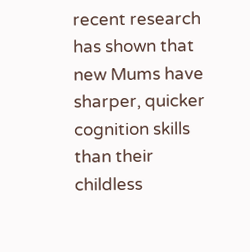recent research has shown that new Mums have sharper, quicker cognition skills than their childless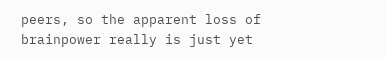peers, so the apparent loss of brainpower really is just yet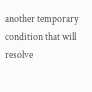another temporary condition that will resolve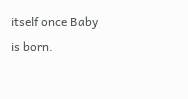itself once Baby is born.